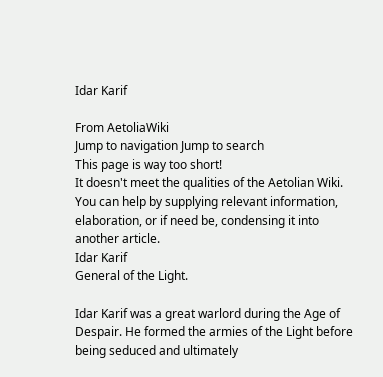Idar Karif

From AetoliaWiki
Jump to navigation Jump to search
This page is way too short!
It doesn't meet the qualities of the Aetolian Wiki. You can help by supplying relevant information, elaboration, or if need be, condensing it into another article.
Idar Karif
General of the Light.

Idar Karif was a great warlord during the Age of Despair. He formed the armies of the Light before being seduced and ultimately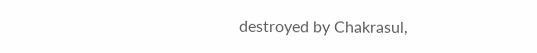destroyed by Chakrasul,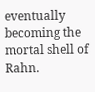eventually becoming the mortal shell of Rahn.